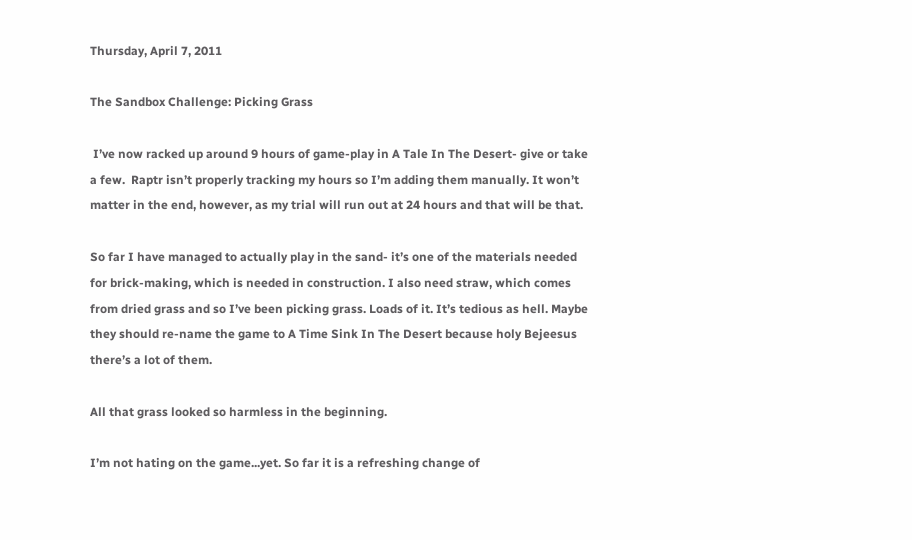Thursday, April 7, 2011

The Sandbox Challenge: Picking Grass

 I’ve now racked up around 9 hours of game-play in A Tale In The Desert- give or take a few.  Raptr isn’t properly tracking my hours so I’m adding them manually. It won’t matter in the end, however, as my trial will run out at 24 hours and that will be that.

So far I have managed to actually play in the sand- it’s one of the materials needed for brick-making, which is needed in construction. I also need straw, which comes from dried grass and so I’ve been picking grass. Loads of it. It’s tedious as hell. Maybe they should re-name the game to A Time Sink In The Desert because holy Bejeesus there’s a lot of them.

All that grass looked so harmless in the beginning.

I’m not hating on the game...yet. So far it is a refreshing change of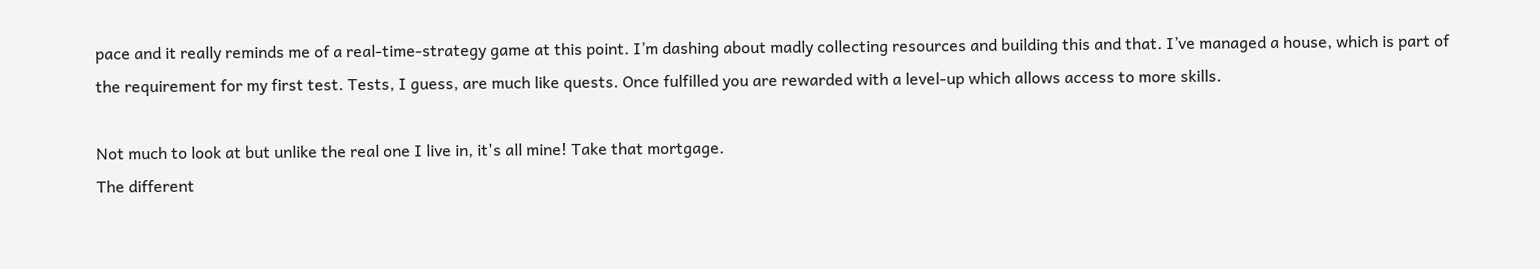pace and it really reminds me of a real-time-strategy game at this point. I’m dashing about madly collecting resources and building this and that. I’ve managed a house, which is part of the requirement for my first test. Tests, I guess, are much like quests. Once fulfilled you are rewarded with a level-up which allows access to more skills.

Not much to look at but unlike the real one I live in, it's all mine! Take that mortgage.
The different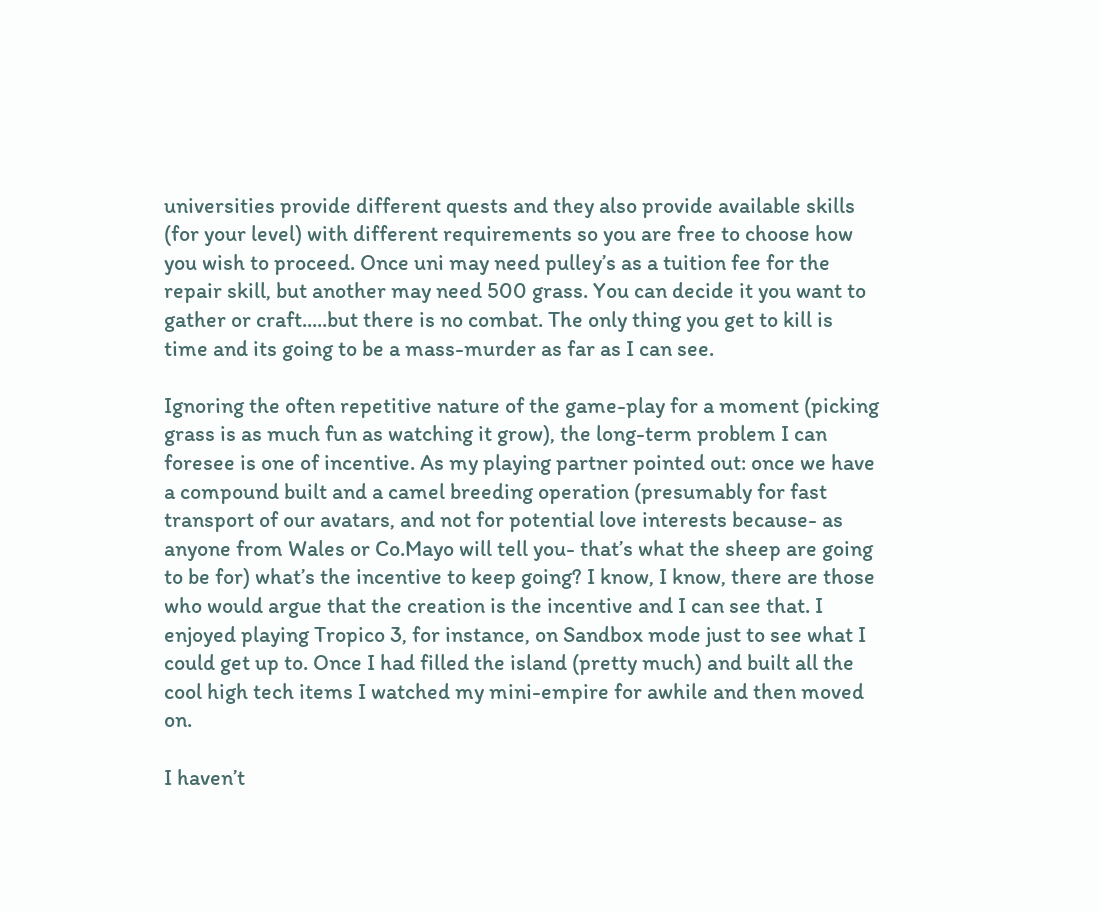universities provide different quests and they also provide available skills (for your level) with different requirements so you are free to choose how you wish to proceed. Once uni may need pulley’s as a tuition fee for the repair skill, but another may need 500 grass. You can decide it you want to gather or craft.....but there is no combat. The only thing you get to kill is time and its going to be a mass-murder as far as I can see.

Ignoring the often repetitive nature of the game-play for a moment (picking grass is as much fun as watching it grow), the long-term problem I can foresee is one of incentive. As my playing partner pointed out: once we have a compound built and a camel breeding operation (presumably for fast transport of our avatars, and not for potential love interests because- as anyone from Wales or Co.Mayo will tell you- that’s what the sheep are going to be for) what’s the incentive to keep going? I know, I know, there are those who would argue that the creation is the incentive and I can see that. I enjoyed playing Tropico 3, for instance, on Sandbox mode just to see what I could get up to. Once I had filled the island (pretty much) and built all the cool high tech items I watched my mini-empire for awhile and then moved on.

I haven’t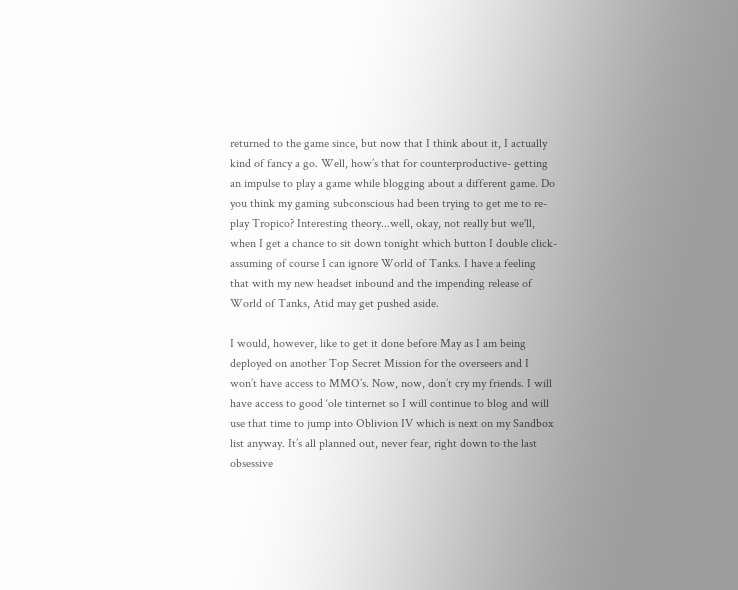returned to the game since, but now that I think about it, I actually kind of fancy a go. Well, how’s that for counterproductive- getting an impulse to play a game while blogging about a different game. Do you think my gaming subconscious had been trying to get me to re-play Tropico? Interesting theory...well, okay, not really but we'll, when I get a chance to sit down tonight which button I double click- assuming of course I can ignore World of Tanks. I have a feeling that with my new headset inbound and the impending release of World of Tanks, Atid may get pushed aside.

I would, however, like to get it done before May as I am being deployed on another Top Secret Mission for the overseers and I won’t have access to MMO’s. Now, now, don’t cry my friends. I will have access to good ‘ole tinternet so I will continue to blog and will use that time to jump into Oblivion IV which is next on my Sandbox list anyway. It’s all planned out, never fear, right down to the last obsessive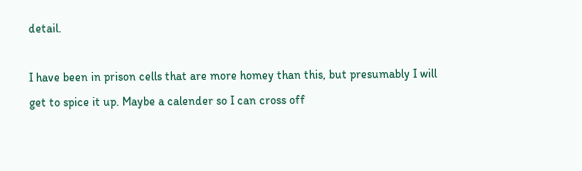detail.

I have been in prison cells that are more homey than this, but presumably I will get to spice it up. Maybe a calender so I can cross off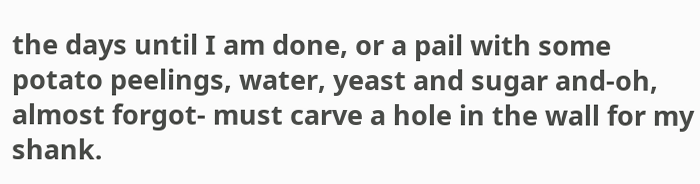the days until I am done, or a pail with some potato peelings, water, yeast and sugar and-oh, almost forgot- must carve a hole in the wall for my shank.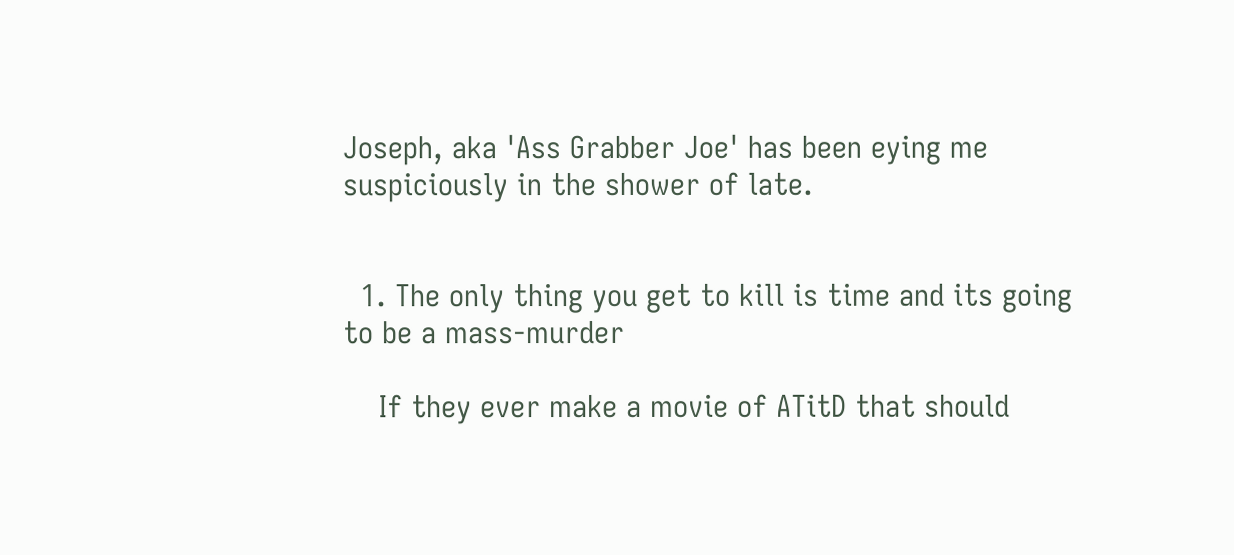Joseph, aka 'Ass Grabber Joe' has been eying me suspiciously in the shower of late.


  1. The only thing you get to kill is time and its going to be a mass-murder

    If they ever make a movie of ATitD that should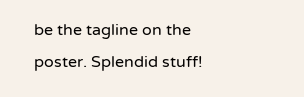be the tagline on the poster. Splendid stuff!